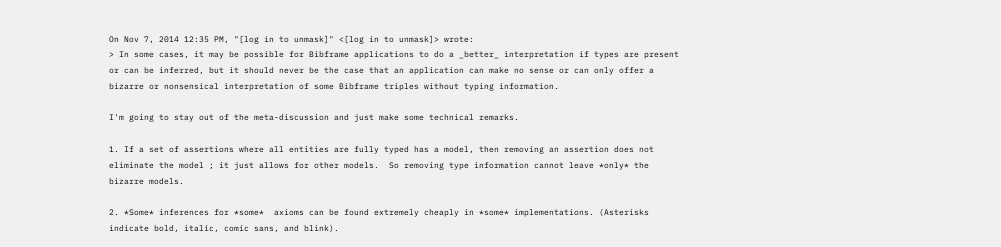On Nov 7, 2014 12:35 PM, "[log in to unmask]" <[log in to unmask]> wrote:
> In some cases, it may be possible for Bibframe applications to do a _better_ interpretation if types are present or can be inferred, but it should never be the case that an application can make no sense or can only offer a bizarre or nonsensical interpretation of some Bibframe triples without typing information.

I'm going to stay out of the meta-discussion and just make some technical remarks.

1. If a set of assertions where all entities are fully typed has a model, then removing an assertion does not eliminate the model ; it just allows for other models.  So removing type information cannot leave *only* the bizarre models.

2. *Some* inferences for *some*  axioms can be found extremely cheaply in *some* implementations. (Asterisks indicate bold, italic, comic sans, and blink).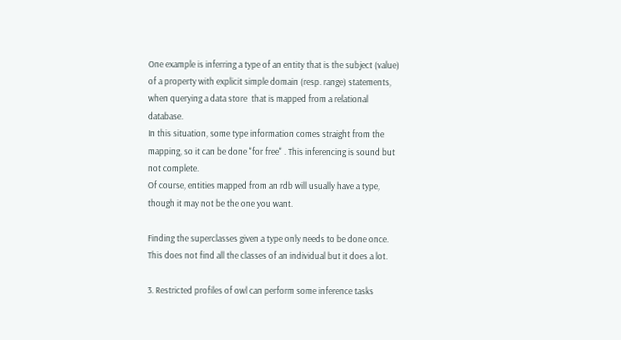One example is inferring a type of an entity that is the subject (value) of a property with explicit simple domain (resp. range) statements, when querying a data store  that is mapped from a relational database.
In this situation, some type information comes straight from the mapping, so it can be done "for free" . This inferencing is sound but not complete.
Of course, entities mapped from an rdb will usually have a type, though it may not be the one you want.

Finding the superclasses given a type only needs to be done once.  This does not find all the classes of an individual but it does a lot.

3. Restricted profiles of owl can perform some inference tasks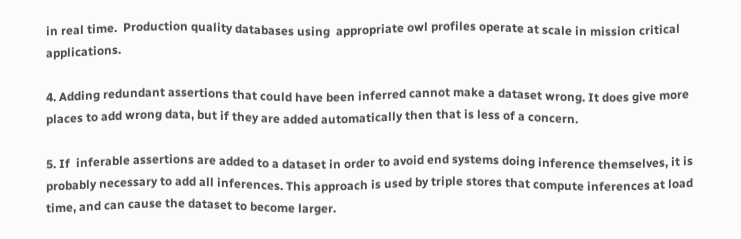in real time.  Production quality databases using  appropriate owl profiles operate at scale in mission critical applications.

4. Adding redundant assertions that could have been inferred cannot make a dataset wrong. It does give more places to add wrong data, but if they are added automatically then that is less of a concern.

5. If  inferable assertions are added to a dataset in order to avoid end systems doing inference themselves, it is probably necessary to add all inferences. This approach is used by triple stores that compute inferences at load time, and can cause the dataset to become larger.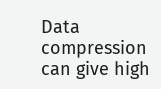Data compression can give high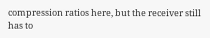compression ratios here, but the receiver still has to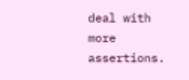deal with more assertions.